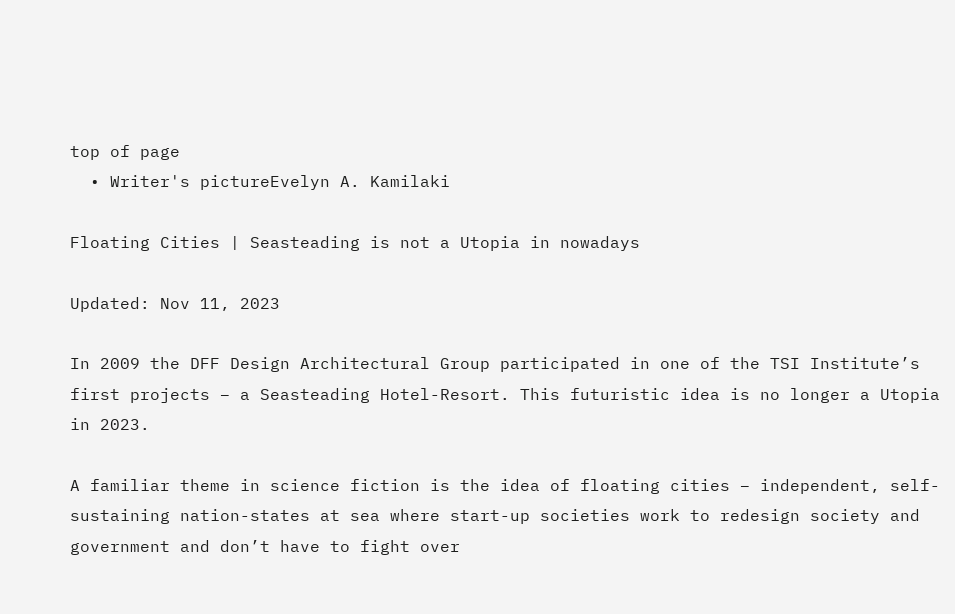top of page
  • Writer's pictureEvelyn A. Kamilaki

Floating Cities | Seasteading is not a Utopia in nowadays

Updated: Nov 11, 2023

In 2009 the DFF Design Architectural Group participated in one of the TSI Institute’s first projects – a Seasteading Hotel-Resort. This futuristic idea is no longer a Utopia in 2023.

A familiar theme in science fiction is the idea of floating cities – independent, self-sustaining nation-states at sea where start-up societies work to redesign society and government and don’t have to fight over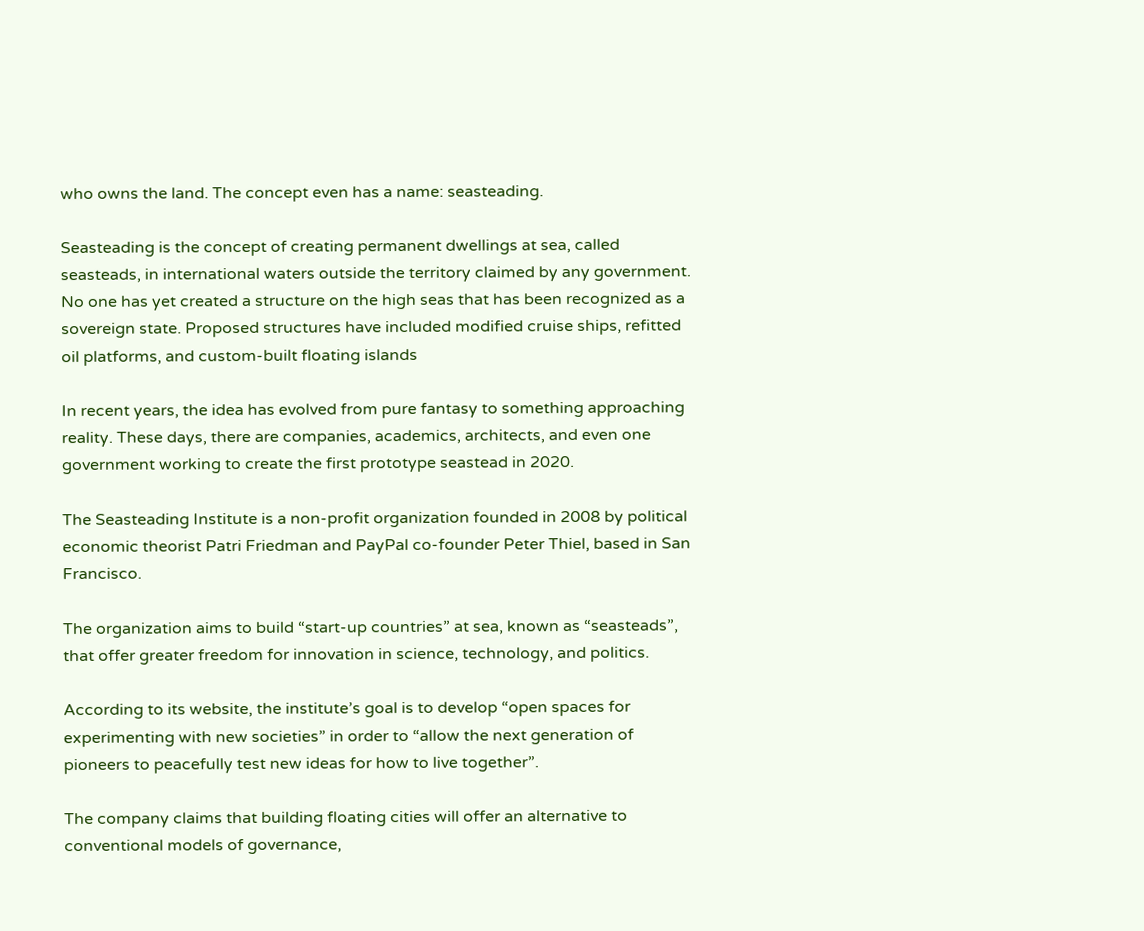who owns the land. The concept even has a name: seasteading.

Seasteading is the concept of creating permanent dwellings at sea, called seasteads, in international waters outside the territory claimed by any government. No one has yet created a structure on the high seas that has been recognized as a sovereign state. Proposed structures have included modified cruise ships, refitted oil platforms, and custom-built floating islands

In recent years, the idea has evolved from pure fantasy to something approaching reality. These days, there are companies, academics, architects, and even one government working to create the first prototype seastead in 2020.

The Seasteading Institute is a non-profit organization founded in 2008 by political economic theorist Patri Friedman and PayPal co-founder Peter Thiel, based in San Francisco.

The organization aims to build “start-up countries” at sea, known as “seasteads”, that offer greater freedom for innovation in science, technology, and politics.

According to its website, the institute’s goal is to develop “open spaces for experimenting with new societies” in order to “allow the next generation of pioneers to peacefully test new ideas for how to live together”.

The company claims that building floating cities will offer an alternative to conventional models of governance,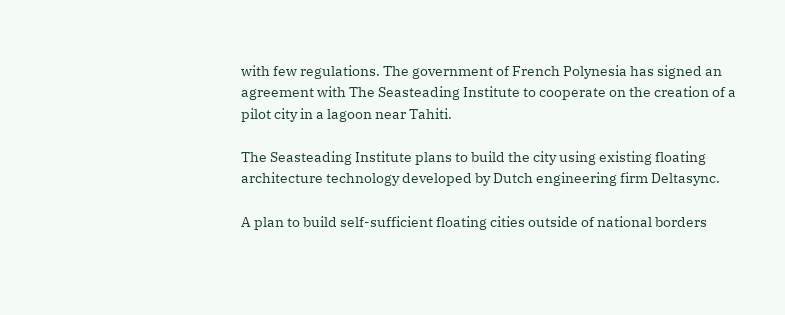with few regulations. The government of French Polynesia has signed an agreement with The Seasteading Institute to cooperate on the creation of a pilot city in a lagoon near Tahiti.

The Seasteading Institute plans to build the city using existing floating architecture technology developed by Dutch engineering firm Deltasync.

A plan to build self-sufficient floating cities outside of national borders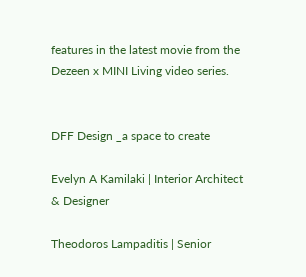features in the latest movie from the Dezeen x MINI Living video series.


DFF Design _a space to create

Evelyn A Kamilaki | Interior Architect & Designer

Theodoros Lampaditis | Senior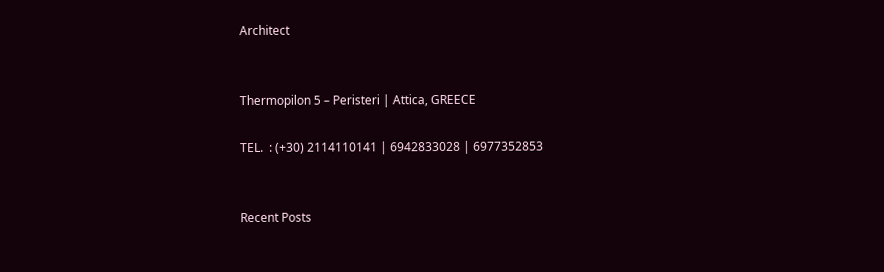Architect


Thermopilon 5 – Peristeri | Attica, GREECE

TEL.  : (+30) 2114110141 | 6942833028 | 6977352853


Recent Posts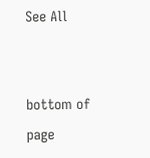See All


bottom of page